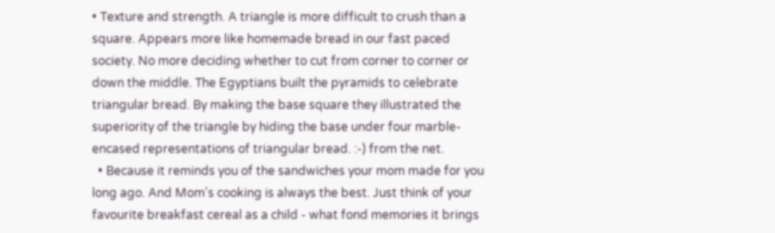• Texture and strength. A triangle is more difficult to crush than a square. Appears more like homemade bread in our fast paced society. No more deciding whether to cut from corner to corner or down the middle. The Egyptians built the pyramids to celebrate triangular bread. By making the base square they illustrated the superiority of the triangle by hiding the base under four marble-encased representations of triangular bread. :-) from the net.
  • Because it reminds you of the sandwiches your mom made for you long ago. And Mom's cooking is always the best. Just think of your favourite breakfast cereal as a child - what fond memories it brings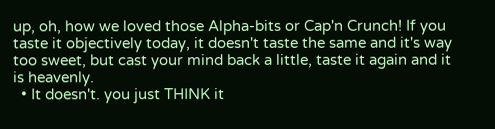up, oh, how we loved those Alpha-bits or Cap'n Crunch! If you taste it objectively today, it doesn't taste the same and it's way too sweet, but cast your mind back a little, taste it again and it is heavenly.
  • It doesn't. you just THINK it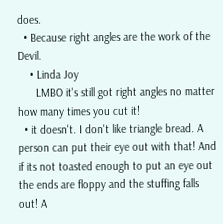does.
  • Because right angles are the work of the Devil.
    • Linda Joy
      LMBO it's still got right angles no matter how many times you cut it!
  • it doesn't. I don't like triangle bread. A person can put their eye out with that! And if its not toasted enough to put an eye out the ends are floppy and the stuffing falls out! A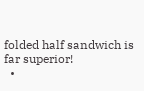folded half sandwich is far superior!
  •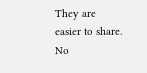They are easier to share. No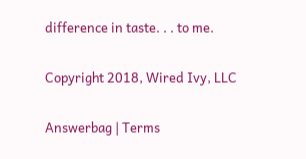difference in taste. . . to me.

Copyright 2018, Wired Ivy, LLC

Answerbag | Terms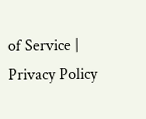of Service | Privacy Policy